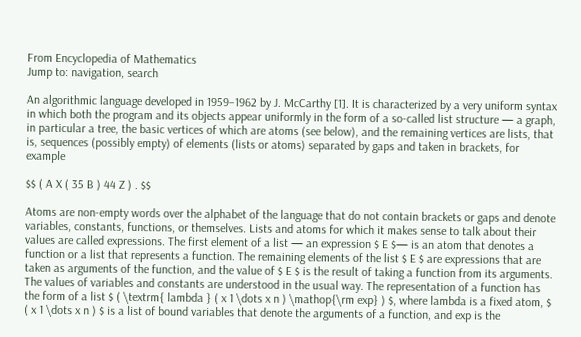From Encyclopedia of Mathematics
Jump to: navigation, search

An algorithmic language developed in 1959–1962 by J. McCarthy [1]. It is characterized by a very uniform syntax in which both the program and its objects appear uniformly in the form of a so-called list structure — a graph, in particular a tree, the basic vertices of which are atoms (see below), and the remaining vertices are lists, that is, sequences (possibly empty) of elements (lists or atoms) separated by gaps and taken in brackets, for example

$$ ( A X ( 35 B ) 44 Z ) . $$

Atoms are non-empty words over the alphabet of the language that do not contain brackets or gaps and denote variables, constants, functions, or themselves. Lists and atoms for which it makes sense to talk about their values are called expressions. The first element of a list — an expression $ E $— is an atom that denotes a function or a list that represents a function. The remaining elements of the list $ E $ are expressions that are taken as arguments of the function, and the value of $ E $ is the result of taking a function from its arguments. The values of variables and constants are understood in the usual way. The representation of a function has the form of a list $ ( \textrm{ lambda } ( x 1 \dots x n ) \mathop{\rm exp} ) $, where lambda is a fixed atom, $ ( x 1 \dots x n ) $ is a list of bound variables that denote the arguments of a function, and exp is the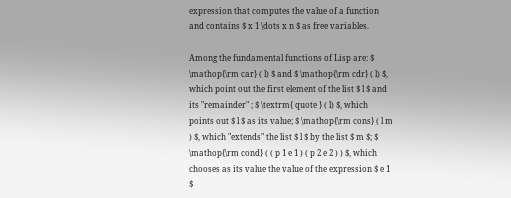expression that computes the value of a function and contains $ x 1 \dots x n $ as free variables.

Among the fundamental functions of Lisp are: $ \mathop{\rm car} ( l) $ and $ \mathop{\rm cdr} ( l) $, which point out the first element of the list $ l $ and its "remainder" ; $ \textrm{ quote } ( l) $, which points out $ l $ as its value; $ \mathop{\rm cons} ( l m ) $, which "extends" the list $ l $ by the list $ m $; $ \mathop{\rm cond} ( ( p 1 e 1 ) ( p 2 e 2 ) ) $, which chooses as its value the value of the expression $ e 1 $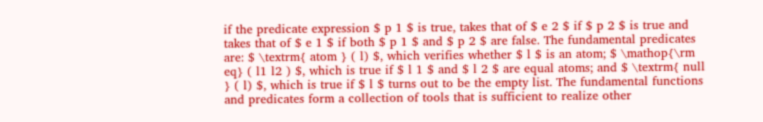if the predicate expression $ p 1 $ is true, takes that of $ e 2 $ if $ p 2 $ is true and takes that of $ e 1 $ if both $ p 1 $ and $ p 2 $ are false. The fundamental predicates are: $ \textrm{ atom } ( l) $, which verifies whether $ l $ is an atom; $ \mathop{\rm eq} ( l1 l2 ) $, which is true if $ l 1 $ and $ l 2 $ are equal atoms; and $ \textrm{ null } ( l) $, which is true if $ l $ turns out to be the empty list. The fundamental functions and predicates form a collection of tools that is sufficient to realize other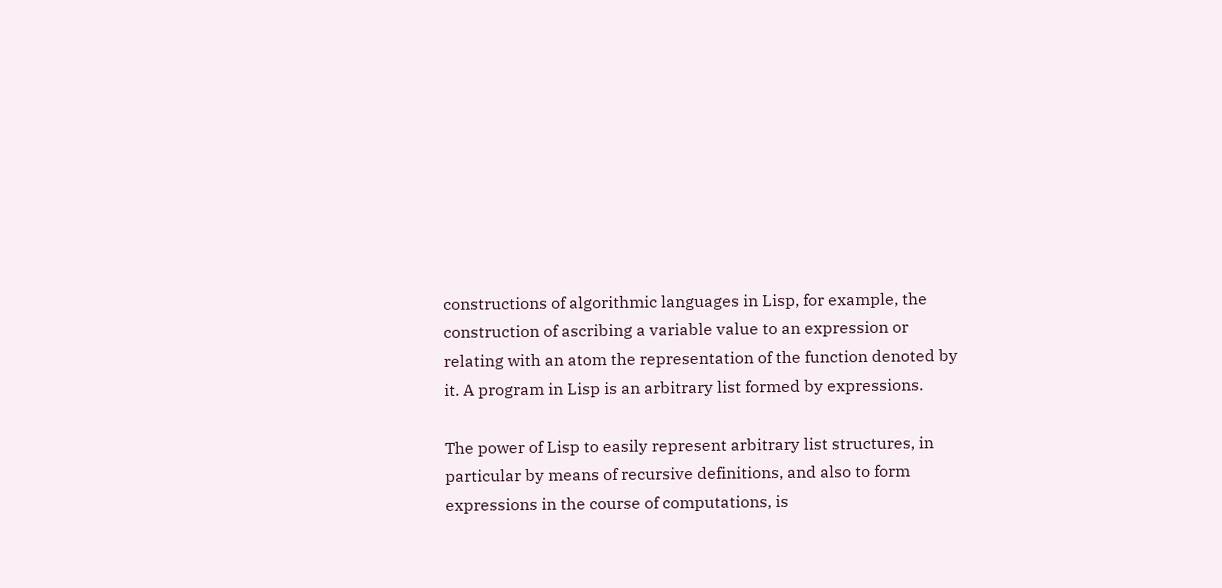constructions of algorithmic languages in Lisp, for example, the construction of ascribing a variable value to an expression or relating with an atom the representation of the function denoted by it. A program in Lisp is an arbitrary list formed by expressions.

The power of Lisp to easily represent arbitrary list structures, in particular by means of recursive definitions, and also to form expressions in the course of computations, is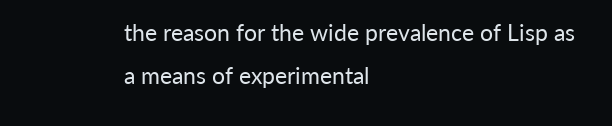the reason for the wide prevalence of Lisp as a means of experimental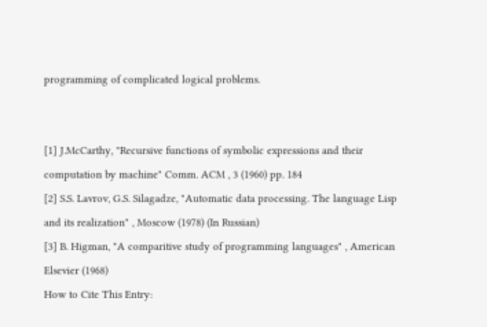programming of complicated logical problems.


[1] J.McCarthy, "Recursive functions of symbolic expressions and their computation by machine" Comm. ACM , 3 (1960) pp. 184
[2] S.S. Lavrov, G.S. Silagadze, "Automatic data processing. The language Lisp and its realization" , Moscow (1978) (In Russian)
[3] B. Higman, "A comparitive study of programming languages" , American Elsevier (1968)
How to Cite This Entry: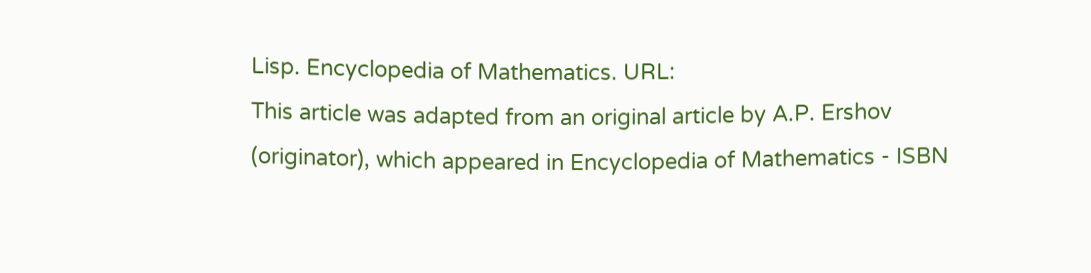Lisp. Encyclopedia of Mathematics. URL:
This article was adapted from an original article by A.P. Ershov (originator), which appeared in Encyclopedia of Mathematics - ISBN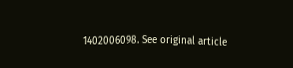1402006098. See original article